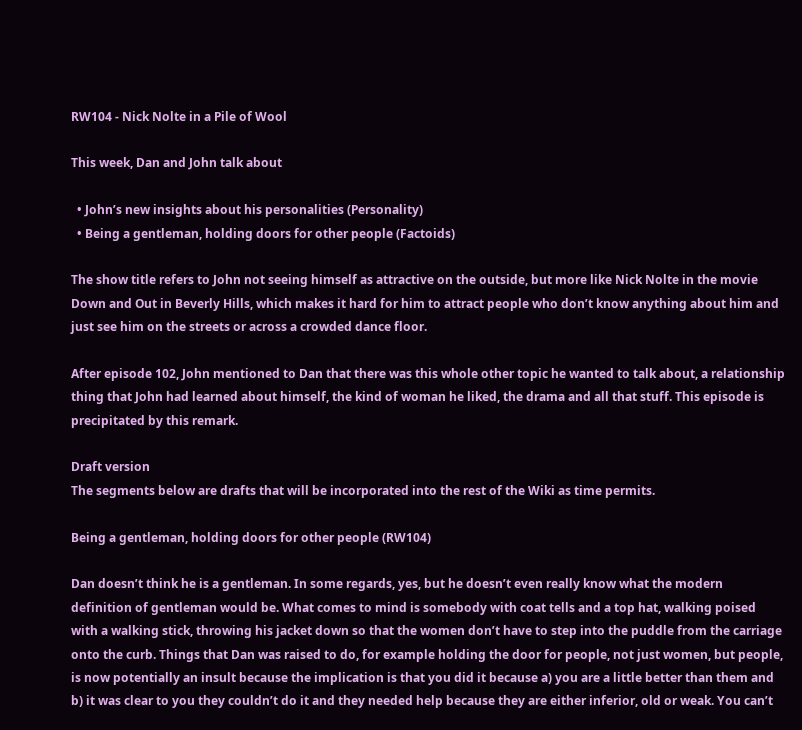RW104 - Nick Nolte in a Pile of Wool

This week, Dan and John talk about

  • John’s new insights about his personalities (Personality)
  • Being a gentleman, holding doors for other people (Factoids)

The show title refers to John not seeing himself as attractive on the outside, but more like Nick Nolte in the movie Down and Out in Beverly Hills, which makes it hard for him to attract people who don’t know anything about him and just see him on the streets or across a crowded dance floor.

After episode 102, John mentioned to Dan that there was this whole other topic he wanted to talk about, a relationship thing that John had learned about himself, the kind of woman he liked, the drama and all that stuff. This episode is precipitated by this remark.

Draft version
The segments below are drafts that will be incorporated into the rest of the Wiki as time permits.

Being a gentleman, holding doors for other people (RW104)

Dan doesn’t think he is a gentleman. In some regards, yes, but he doesn’t even really know what the modern definition of gentleman would be. What comes to mind is somebody with coat tells and a top hat, walking poised with a walking stick, throwing his jacket down so that the women don’t have to step into the puddle from the carriage onto the curb. Things that Dan was raised to do, for example holding the door for people, not just women, but people, is now potentially an insult because the implication is that you did it because a) you are a little better than them and b) it was clear to you they couldn’t do it and they needed help because they are either inferior, old or weak. You can’t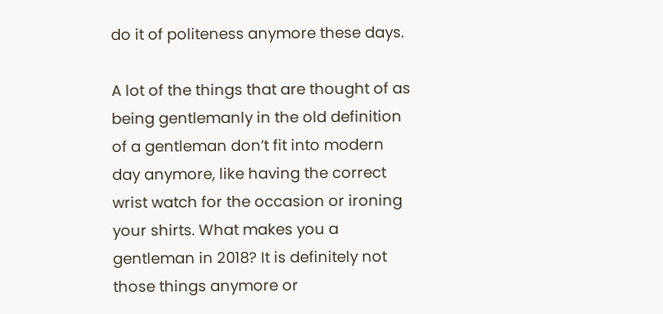do it of politeness anymore these days.

A lot of the things that are thought of as being gentlemanly in the old definition of a gentleman don’t fit into modern day anymore, like having the correct wrist watch for the occasion or ironing your shirts. What makes you a gentleman in 2018? It is definitely not those things anymore or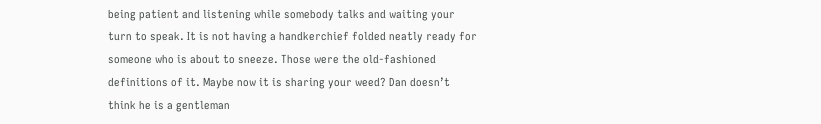being patient and listening while somebody talks and waiting your turn to speak. It is not having a handkerchief folded neatly ready for someone who is about to sneeze. Those were the old-fashioned definitions of it. Maybe now it is sharing your weed? Dan doesn’t think he is a gentleman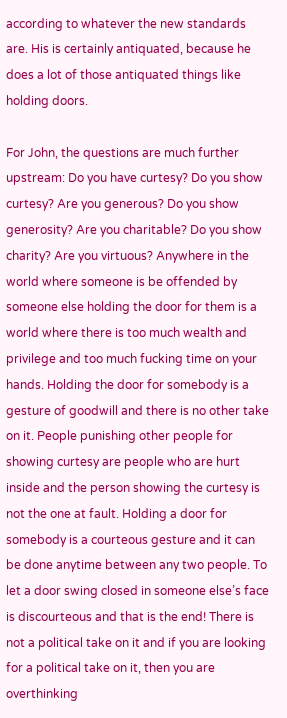according to whatever the new standards are. His is certainly antiquated, because he does a lot of those antiquated things like holding doors.

For John, the questions are much further upstream: Do you have curtesy? Do you show curtesy? Are you generous? Do you show generosity? Are you charitable? Do you show charity? Are you virtuous? Anywhere in the world where someone is be offended by someone else holding the door for them is a world where there is too much wealth and privilege and too much fucking time on your hands. Holding the door for somebody is a gesture of goodwill and there is no other take on it. People punishing other people for showing curtesy are people who are hurt inside and the person showing the curtesy is not the one at fault. Holding a door for somebody is a courteous gesture and it can be done anytime between any two people. To let a door swing closed in someone else’s face is discourteous and that is the end! There is not a political take on it and if you are looking for a political take on it, then you are overthinking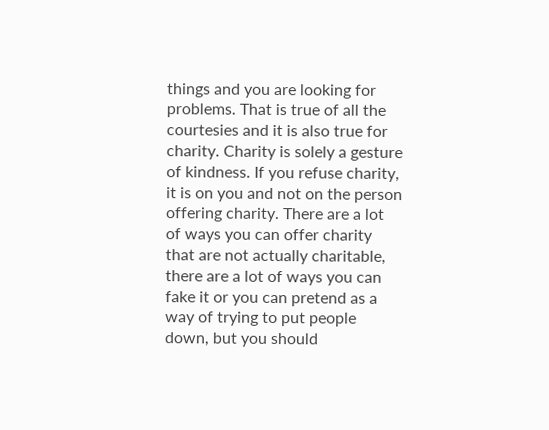things and you are looking for problems. That is true of all the courtesies and it is also true for charity. Charity is solely a gesture of kindness. If you refuse charity, it is on you and not on the person offering charity. There are a lot of ways you can offer charity that are not actually charitable, there are a lot of ways you can fake it or you can pretend as a way of trying to put people down, but you should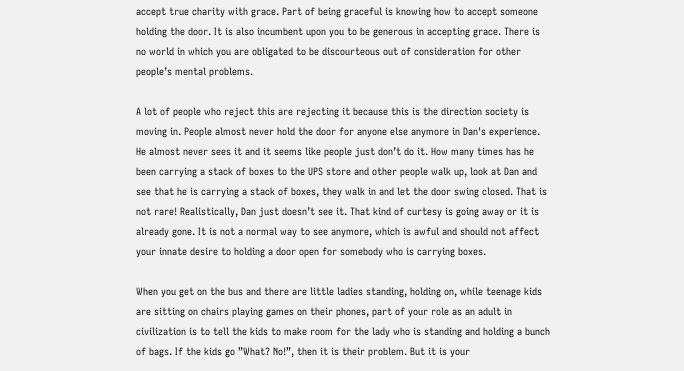accept true charity with grace. Part of being graceful is knowing how to accept someone holding the door. It is also incumbent upon you to be generous in accepting grace. There is no world in which you are obligated to be discourteous out of consideration for other people’s mental problems.

A lot of people who reject this are rejecting it because this is the direction society is moving in. People almost never hold the door for anyone else anymore in Dan's experience. He almost never sees it and it seems like people just don’t do it. How many times has he been carrying a stack of boxes to the UPS store and other people walk up, look at Dan and see that he is carrying a stack of boxes, they walk in and let the door swing closed. That is not rare! Realistically, Dan just doesn’t see it. That kind of curtesy is going away or it is already gone. It is not a normal way to see anymore, which is awful and should not affect your innate desire to holding a door open for somebody who is carrying boxes.

When you get on the bus and there are little ladies standing, holding on, while teenage kids are sitting on chairs playing games on their phones, part of your role as an adult in civilization is to tell the kids to make room for the lady who is standing and holding a bunch of bags. If the kids go ”What? No!”, then it is their problem. But it is your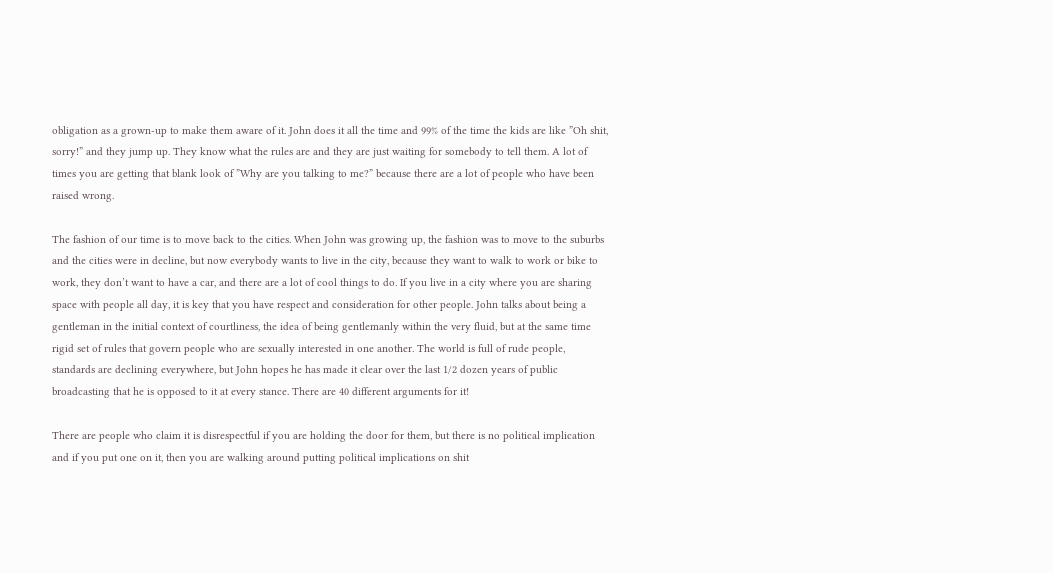obligation as a grown-up to make them aware of it. John does it all the time and 99% of the time the kids are like ”Oh shit, sorry!” and they jump up. They know what the rules are and they are just waiting for somebody to tell them. A lot of times you are getting that blank look of ”Why are you talking to me?” because there are a lot of people who have been raised wrong.

The fashion of our time is to move back to the cities. When John was growing up, the fashion was to move to the suburbs and the cities were in decline, but now everybody wants to live in the city, because they want to walk to work or bike to work, they don’t want to have a car, and there are a lot of cool things to do. If you live in a city where you are sharing space with people all day, it is key that you have respect and consideration for other people. John talks about being a gentleman in the initial context of courtliness, the idea of being gentlemanly within the very fluid, but at the same time rigid set of rules that govern people who are sexually interested in one another. The world is full of rude people, standards are declining everywhere, but John hopes he has made it clear over the last 1/2 dozen years of public broadcasting that he is opposed to it at every stance. There are 40 different arguments for it!

There are people who claim it is disrespectful if you are holding the door for them, but there is no political implication and if you put one on it, then you are walking around putting political implications on shit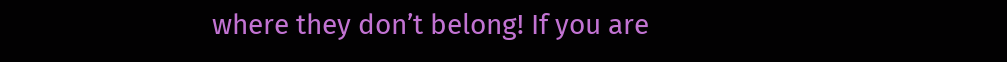where they don’t belong! If you are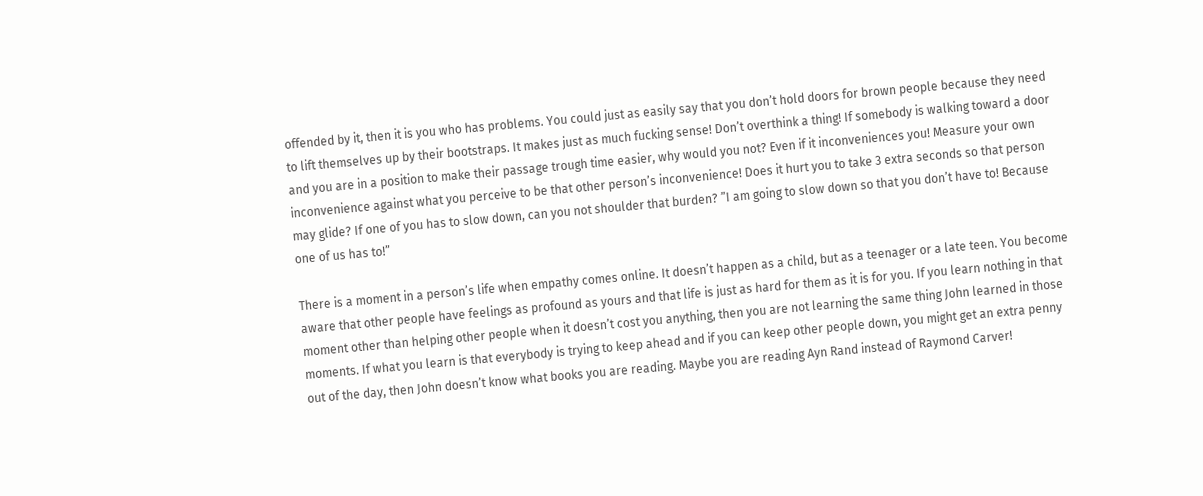offended by it, then it is you who has problems. You could just as easily say that you don’t hold doors for brown people because they need to lift themselves up by their bootstraps. It makes just as much fucking sense! Don’t overthink a thing! If somebody is walking toward a door and you are in a position to make their passage trough time easier, why would you not? Even if it inconveniences you! Measure your own inconvenience against what you perceive to be that other person’s inconvenience! Does it hurt you to take 3 extra seconds so that person may glide? If one of you has to slow down, can you not shoulder that burden? ”I am going to slow down so that you don’t have to! Because one of us has to!”

There is a moment in a person’s life when empathy comes online. It doesn’t happen as a child, but as a teenager or a late teen. You become aware that other people have feelings as profound as yours and that life is just as hard for them as it is for you. If you learn nothing in that moment other than helping other people when it doesn’t cost you anything, then you are not learning the same thing John learned in those moments. If what you learn is that everybody is trying to keep ahead and if you can keep other people down, you might get an extra penny out of the day, then John doesn’t know what books you are reading. Maybe you are reading Ayn Rand instead of Raymond Carver!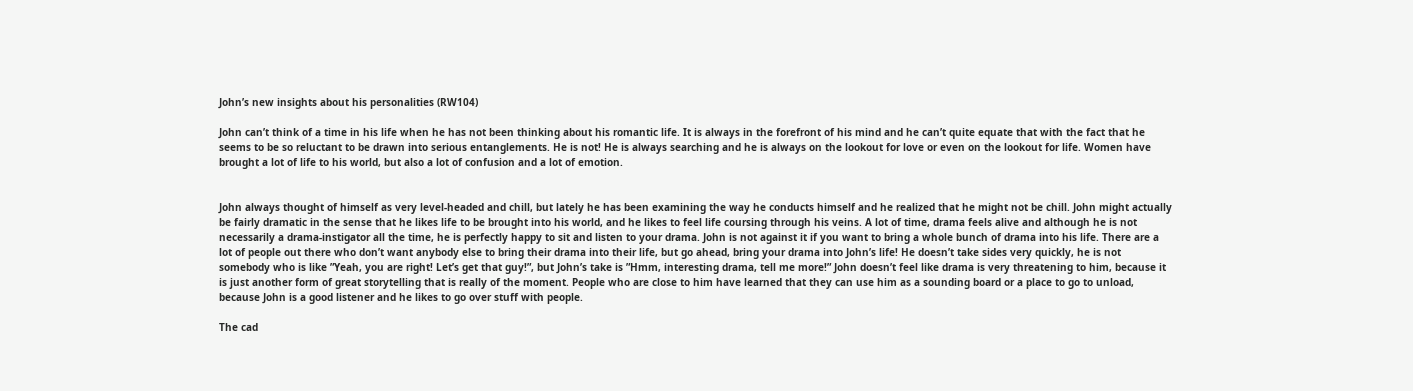John’s new insights about his personalities (RW104)

John can’t think of a time in his life when he has not been thinking about his romantic life. It is always in the forefront of his mind and he can’t quite equate that with the fact that he seems to be so reluctant to be drawn into serious entanglements. He is not! He is always searching and he is always on the lookout for love or even on the lookout for life. Women have brought a lot of life to his world, but also a lot of confusion and a lot of emotion.


John always thought of himself as very level-headed and chill, but lately he has been examining the way he conducts himself and he realized that he might not be chill. John might actually be fairly dramatic in the sense that he likes life to be brought into his world, and he likes to feel life coursing through his veins. A lot of time, drama feels alive and although he is not necessarily a drama-instigator all the time, he is perfectly happy to sit and listen to your drama. John is not against it if you want to bring a whole bunch of drama into his life. There are a lot of people out there who don’t want anybody else to bring their drama into their life, but go ahead, bring your drama into John’s life! He doesn’t take sides very quickly, he is not somebody who is like ”Yeah, you are right! Let’s get that guy!”, but John’s take is ”Hmm, interesting drama, tell me more!” John doesn’t feel like drama is very threatening to him, because it is just another form of great storytelling that is really of the moment. People who are close to him have learned that they can use him as a sounding board or a place to go to unload, because John is a good listener and he likes to go over stuff with people.

The cad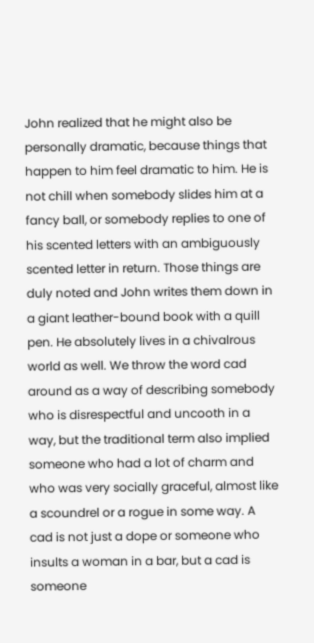John realized that he might also be personally dramatic, because things that happen to him feel dramatic to him. He is not chill when somebody slides him at a fancy ball, or somebody replies to one of his scented letters with an ambiguously scented letter in return. Those things are duly noted and John writes them down in a giant leather-bound book with a quill pen. He absolutely lives in a chivalrous world as well. We throw the word cad around as a way of describing somebody who is disrespectful and uncooth in a way, but the traditional term also implied someone who had a lot of charm and who was very socially graceful, almost like a scoundrel or a rogue in some way. A cad is not just a dope or someone who insults a woman in a bar, but a cad is someone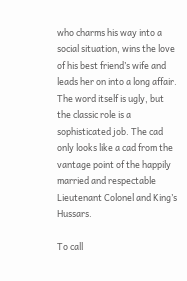who charms his way into a social situation, wins the love of his best friend’s wife and leads her on into a long affair. The word itself is ugly, but the classic role is a sophisticated job. The cad only looks like a cad from the vantage point of the happily married and respectable Lieutenant Colonel and King’s Hussars.

To call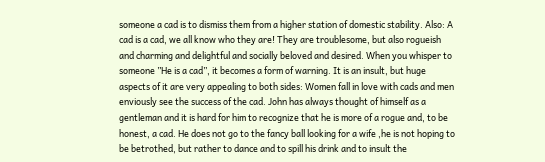someone a cad is to dismiss them from a higher station of domestic stability. Also: A cad is a cad, we all know who they are! They are troublesome, but also rogueish and charming and delightful and socially beloved and desired. When you whisper to someone ”He is a cad”, it becomes a form of warning. It is an insult, but huge aspects of it are very appealing to both sides: Women fall in love with cads and men enviously see the success of the cad. John has always thought of himself as a gentleman and it is hard for him to recognize that he is more of a rogue and, to be honest, a cad. He does not go to the fancy ball looking for a wife ,he is not hoping to be betrothed, but rather to dance and to spill his drink and to insult the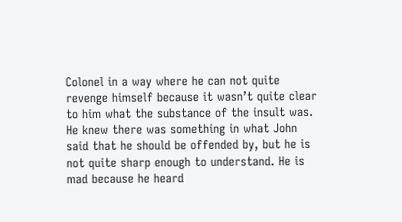Colonel in a way where he can not quite revenge himself because it wasn’t quite clear to him what the substance of the insult was. He knew there was something in what John said that he should be offended by, but he is not quite sharp enough to understand. He is mad because he heard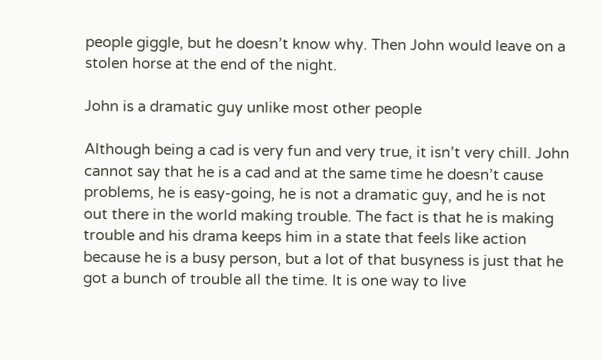people giggle, but he doesn’t know why. Then John would leave on a stolen horse at the end of the night.

John is a dramatic guy unlike most other people

Although being a cad is very fun and very true, it isn’t very chill. John cannot say that he is a cad and at the same time he doesn’t cause problems, he is easy-going, he is not a dramatic guy, and he is not out there in the world making trouble. The fact is that he is making trouble and his drama keeps him in a state that feels like action because he is a busy person, but a lot of that busyness is just that he got a bunch of trouble all the time. It is one way to live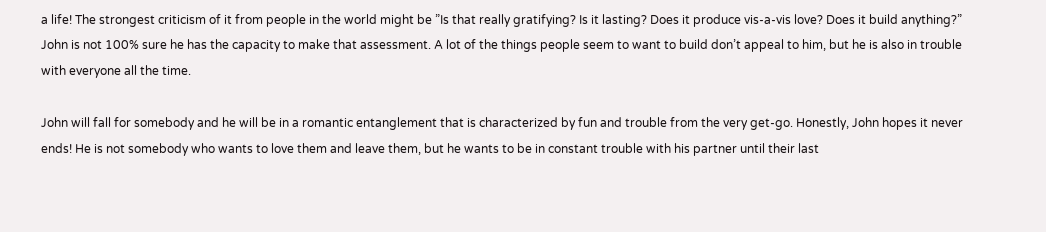a life! The strongest criticism of it from people in the world might be ”Is that really gratifying? Is it lasting? Does it produce vis-a-vis love? Does it build anything?” John is not 100% sure he has the capacity to make that assessment. A lot of the things people seem to want to build don’t appeal to him, but he is also in trouble with everyone all the time.

John will fall for somebody and he will be in a romantic entanglement that is characterized by fun and trouble from the very get-go. Honestly, John hopes it never ends! He is not somebody who wants to love them and leave them, but he wants to be in constant trouble with his partner until their last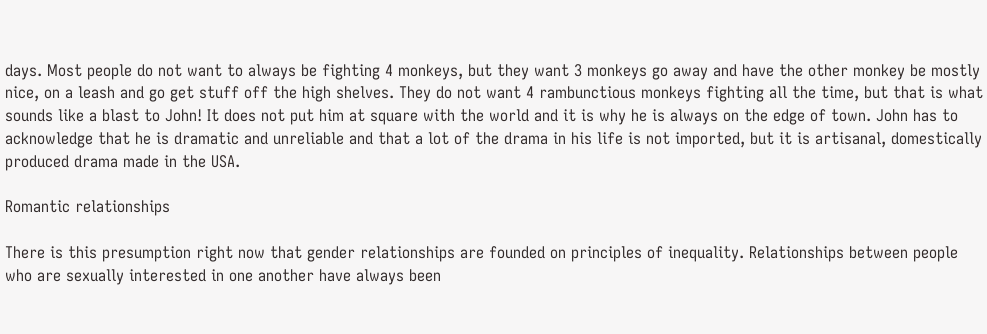days. Most people do not want to always be fighting 4 monkeys, but they want 3 monkeys go away and have the other monkey be mostly nice, on a leash and go get stuff off the high shelves. They do not want 4 rambunctious monkeys fighting all the time, but that is what sounds like a blast to John! It does not put him at square with the world and it is why he is always on the edge of town. John has to acknowledge that he is dramatic and unreliable and that a lot of the drama in his life is not imported, but it is artisanal, domestically produced drama made in the USA.

Romantic relationships

There is this presumption right now that gender relationships are founded on principles of inequality. Relationships between people who are sexually interested in one another have always been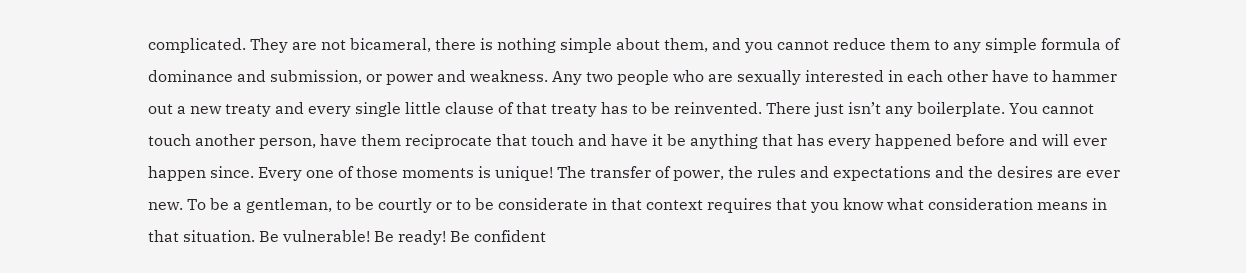complicated. They are not bicameral, there is nothing simple about them, and you cannot reduce them to any simple formula of dominance and submission, or power and weakness. Any two people who are sexually interested in each other have to hammer out a new treaty and every single little clause of that treaty has to be reinvented. There just isn’t any boilerplate. You cannot touch another person, have them reciprocate that touch and have it be anything that has every happened before and will ever happen since. Every one of those moments is unique! The transfer of power, the rules and expectations and the desires are ever new. To be a gentleman, to be courtly or to be considerate in that context requires that you know what consideration means in that situation. Be vulnerable! Be ready! Be confident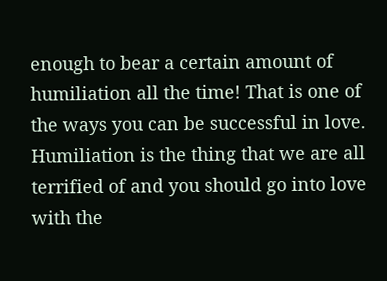enough to bear a certain amount of humiliation all the time! That is one of the ways you can be successful in love. Humiliation is the thing that we are all terrified of and you should go into love with the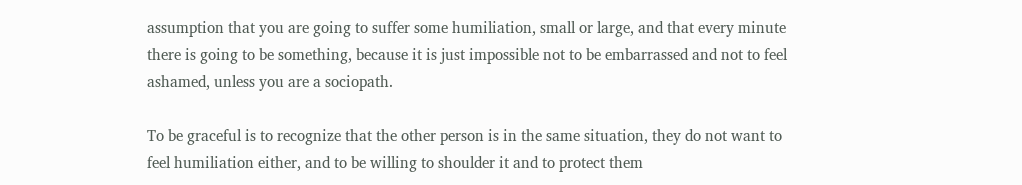assumption that you are going to suffer some humiliation, small or large, and that every minute there is going to be something, because it is just impossible not to be embarrassed and not to feel ashamed, unless you are a sociopath.

To be graceful is to recognize that the other person is in the same situation, they do not want to feel humiliation either, and to be willing to shoulder it and to protect them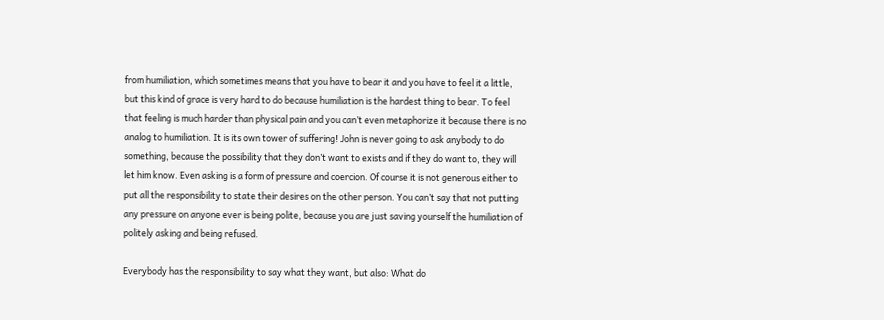from humiliation, which sometimes means that you have to bear it and you have to feel it a little, but this kind of grace is very hard to do because humiliation is the hardest thing to bear. To feel that feeling is much harder than physical pain and you can’t even metaphorize it because there is no analog to humiliation. It is its own tower of suffering! John is never going to ask anybody to do something, because the possibility that they don’t want to exists and if they do want to, they will let him know. Even asking is a form of pressure and coercion. Of course it is not generous either to put all the responsibility to state their desires on the other person. You can’t say that not putting any pressure on anyone ever is being polite, because you are just saving yourself the humiliation of politely asking and being refused.

Everybody has the responsibility to say what they want, but also: What do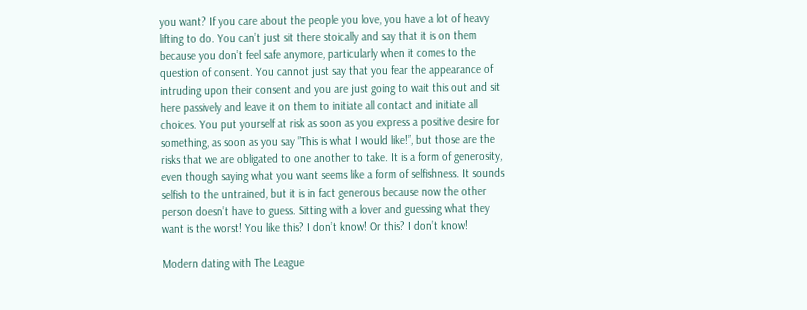you want? If you care about the people you love, you have a lot of heavy lifting to do. You can’t just sit there stoically and say that it is on them because you don’t feel safe anymore, particularly when it comes to the question of consent. You cannot just say that you fear the appearance of intruding upon their consent and you are just going to wait this out and sit here passively and leave it on them to initiate all contact and initiate all choices. You put yourself at risk as soon as you express a positive desire for something, as soon as you say ”This is what I would like!”, but those are the risks that we are obligated to one another to take. It is a form of generosity, even though saying what you want seems like a form of selfishness. It sounds selfish to the untrained, but it is in fact generous because now the other person doesn’t have to guess. Sitting with a lover and guessing what they want is the worst! You like this? I don’t know! Or this? I don’t know!

Modern dating with The League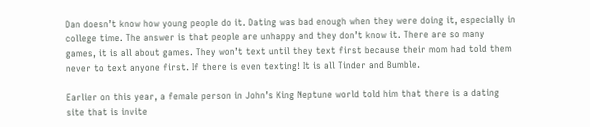Dan doesn’t know how young people do it. Dating was bad enough when they were doing it, especially in college time. The answer is that people are unhappy and they don’t know it. There are so many games, it is all about games. They won’t text until they text first because their mom had told them never to text anyone first. If there is even texting! It is all Tinder and Bumble.

Earlier on this year, a female person in John’s King Neptune world told him that there is a dating site that is invite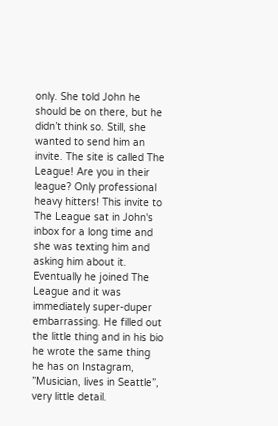only. She told John he should be on there, but he didn’t think so. Still, she wanted to send him an invite. The site is called The League! Are you in their league? Only professional heavy hitters! This invite to The League sat in John's inbox for a long time and she was texting him and asking him about it. Eventually he joined The League and it was immediately super-duper embarrassing. He filled out the little thing and in his bio he wrote the same thing he has on Instagram, ”Musician, lives in Seattle”, very little detail.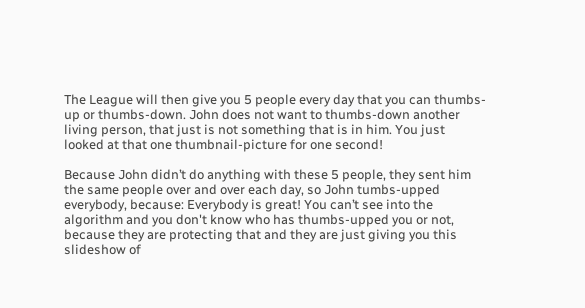The League will then give you 5 people every day that you can thumbs-up or thumbs-down. John does not want to thumbs-down another living person, that just is not something that is in him. You just looked at that one thumbnail-picture for one second!

Because John didn’t do anything with these 5 people, they sent him the same people over and over each day, so John tumbs-upped everybody, because: Everybody is great! You can’t see into the algorithm and you don't know who has thumbs-upped you or not, because they are protecting that and they are just giving you this slideshow of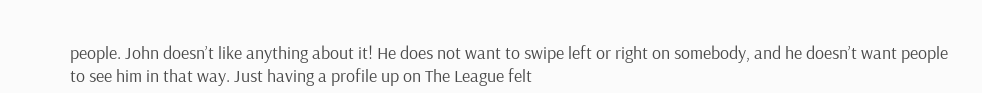people. John doesn’t like anything about it! He does not want to swipe left or right on somebody, and he doesn’t want people to see him in that way. Just having a profile up on The League felt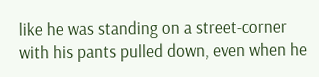like he was standing on a street-corner with his pants pulled down, even when he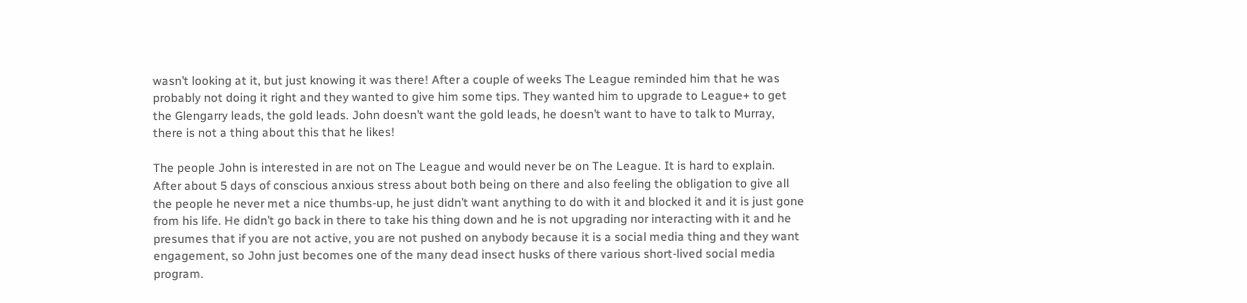wasn’t looking at it, but just knowing it was there! After a couple of weeks The League reminded him that he was probably not doing it right and they wanted to give him some tips. They wanted him to upgrade to League+ to get the Glengarry leads, the gold leads. John doesn’t want the gold leads, he doesn’t want to have to talk to Murray, there is not a thing about this that he likes!

The people John is interested in are not on The League and would never be on The League. It is hard to explain. After about 5 days of conscious anxious stress about both being on there and also feeling the obligation to give all the people he never met a nice thumbs-up, he just didn’t want anything to do with it and blocked it and it is just gone from his life. He didn’t go back in there to take his thing down and he is not upgrading nor interacting with it and he presumes that if you are not active, you are not pushed on anybody because it is a social media thing and they want engagement, so John just becomes one of the many dead insect husks of there various short-lived social media program.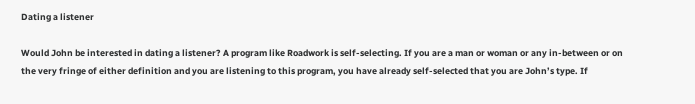Dating a listener

Would John be interested in dating a listener? A program like Roadwork is self-selecting. If you are a man or woman or any in-between or on the very fringe of either definition and you are listening to this program, you have already self-selected that you are John’s type. If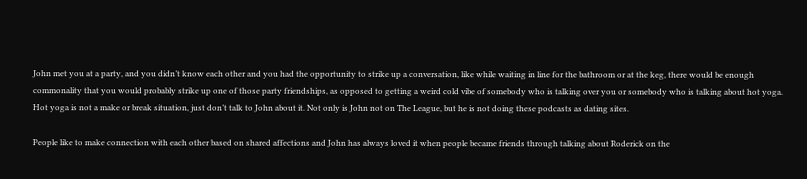John met you at a party, and you didn’t know each other and you had the opportunity to strike up a conversation, like while waiting in line for the bathroom or at the keg, there would be enough commonality that you would probably strike up one of those party friendships, as opposed to getting a weird cold vibe of somebody who is talking over you or somebody who is talking about hot yoga. Hot yoga is not a make or break situation, just don’t talk to John about it. Not only is John not on The League, but he is not doing these podcasts as dating sites.

People like to make connection with each other based on shared affections and John has always loved it when people became friends through talking about Roderick on the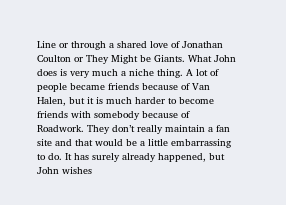Line or through a shared love of Jonathan Coulton or They Might be Giants. What John does is very much a niche thing. A lot of people became friends because of Van Halen, but it is much harder to become friends with somebody because of Roadwork. They don’t really maintain a fan site and that would be a little embarrassing to do. It has surely already happened, but John wishes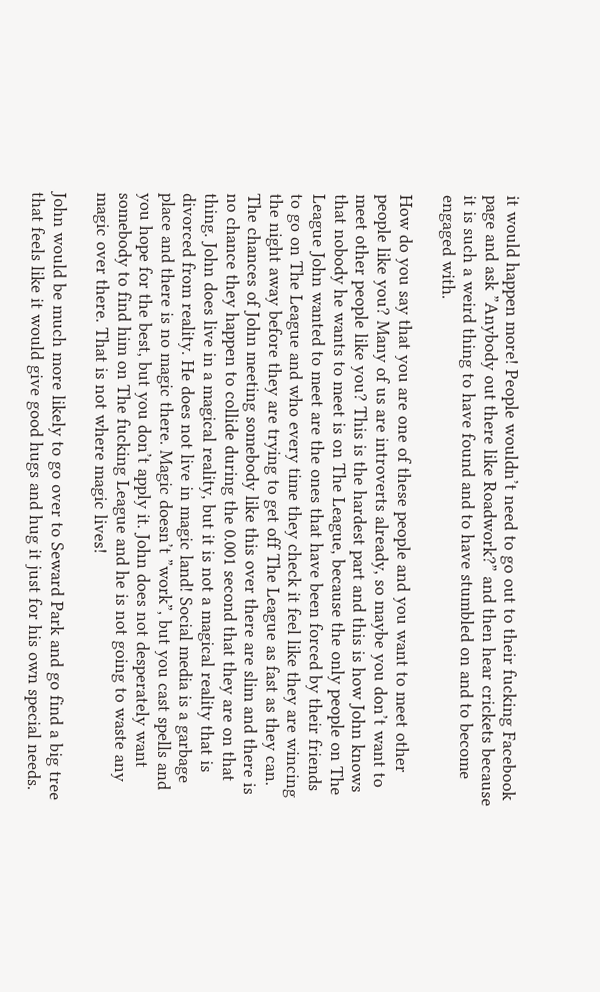it would happen more! People wouldn’t need to go out to their fucking Facebook page and ask ”Anybody out there like Roadwork?” and then hear crickets because it is such a weird thing to have found and to have stumbled on and to become engaged with.

How do you say that you are one of these people and you want to meet other people like you? Many of us are introverts already, so maybe you don’t want to meet other people like you? This is the hardest part and this is how John knows that nobody he wants to meet is on The League, because the only people on The League John wanted to meet are the ones that have been forced by their friends to go on The League and who every time they check it feel like they are wincing the night away before they are trying to get off The League as fast as they can. The chances of John meeting somebody like this over there are slim and there is no chance they happen to collide during the 0.001 second that they are on that thing. John does live in a magical reality, but it is not a magical reality that is divorced from reality. He does not live in magic land! Social media is a garbage place and there is no magic there. Magic doesn’t ”work”, but you cast spells and you hope for the best, but you don’t apply it. John does not desperately want somebody to find him on The fucking League and he is not going to waste any magic over there. That is not where magic lives!

John would be much more likely to go over to Seward Park and go find a big tree that feels like it would give good hugs and hug it just for his own special needs.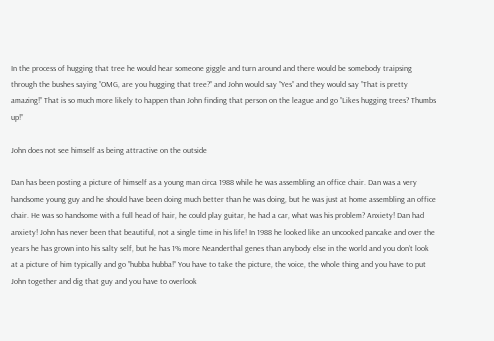In the process of hugging that tree he would hear someone giggle and turn around and there would be somebody traipsing through the bushes saying ”OMG, are you hugging that tree?” and John would say ”Yes” and they would say ”That is pretty amazing!” That is so much more likely to happen than John finding that person on the league and go ”Likes hugging trees? Thumbs up!”

John does not see himself as being attractive on the outside

Dan has been posting a picture of himself as a young man circa 1988 while he was assembling an office chair. Dan was a very handsome young guy and he should have been doing much better than he was doing, but he was just at home assembling an office chair. He was so handsome with a full head of hair, he could play guitar, he had a car, what was his problem? Anxiety! Dan had anxiety! John has never been that beautiful, not a single time in his life! In 1988 he looked like an uncooked pancake and over the years he has grown into his salty self, but he has 1% more Neanderthal genes than anybody else in the world and you don’t look at a picture of him typically and go ”hubba hubba!” You have to take the picture, the voice, the whole thing and you have to put John together and dig that guy and you have to overlook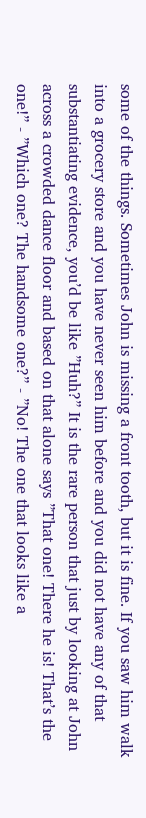some of the things. Sometimes John is missing a front tooth, but it is fine. If you saw him walk into a grocery store and you have never seen him before and you did not have any of that substantiating evidence, you’d be like ”Huh?” It is the rare person that just by looking at John across a crowded dance floor and based on that alone says ”That one! There he is! That’s the one!” - ”Which one? The handsome one?” - ”No! The one that looks like a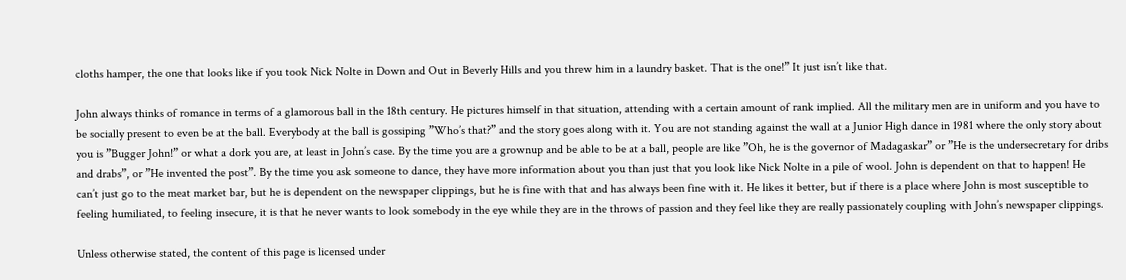cloths hamper, the one that looks like if you took Nick Nolte in Down and Out in Beverly Hills and you threw him in a laundry basket. That is the one!” It just isn’t like that.

John always thinks of romance in terms of a glamorous ball in the 18th century. He pictures himself in that situation, attending with a certain amount of rank implied. All the military men are in uniform and you have to be socially present to even be at the ball. Everybody at the ball is gossiping ”Who’s that?” and the story goes along with it. You are not standing against the wall at a Junior High dance in 1981 where the only story about you is ”Bugger John!” or what a dork you are, at least in John’s case. By the time you are a grownup and be able to be at a ball, people are like ”Oh, he is the governor of Madagaskar” or ”He is the undersecretary for dribs and drabs”, or ”He invented the post”. By the time you ask someone to dance, they have more information about you than just that you look like Nick Nolte in a pile of wool. John is dependent on that to happen! He can’t just go to the meat market bar, but he is dependent on the newspaper clippings, but he is fine with that and has always been fine with it. He likes it better, but if there is a place where John is most susceptible to feeling humiliated, to feeling insecure, it is that he never wants to look somebody in the eye while they are in the throws of passion and they feel like they are really passionately coupling with John’s newspaper clippings.

Unless otherwise stated, the content of this page is licensed under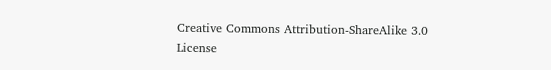Creative Commons Attribution-ShareAlike 3.0 License